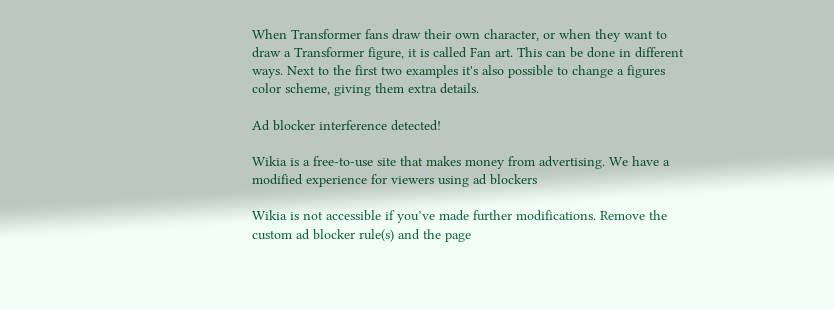When Transformer fans draw their own character, or when they want to draw a Transformer figure, it is called Fan art. This can be done in different ways. Next to the first two examples it's also possible to change a figures color scheme, giving them extra details.

Ad blocker interference detected!

Wikia is a free-to-use site that makes money from advertising. We have a modified experience for viewers using ad blockers

Wikia is not accessible if you’ve made further modifications. Remove the custom ad blocker rule(s) and the page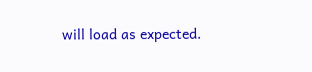will load as expected.